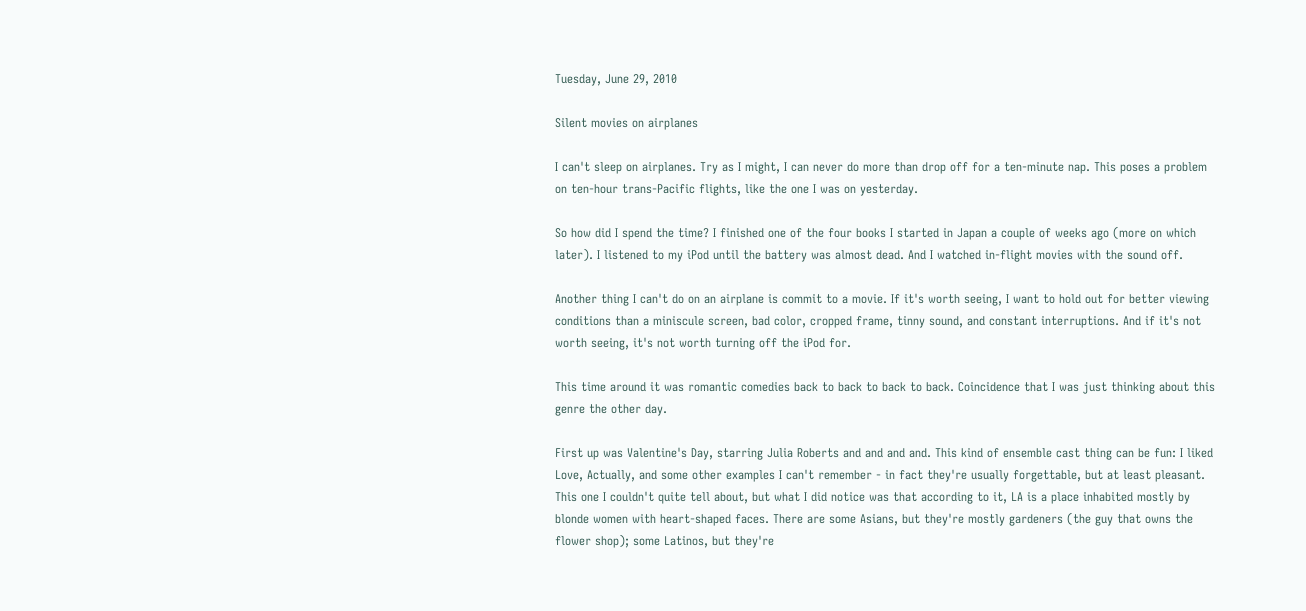Tuesday, June 29, 2010

Silent movies on airplanes

I can't sleep on airplanes. Try as I might, I can never do more than drop off for a ten-minute nap. This poses a problem on ten-hour trans-Pacific flights, like the one I was on yesterday.

So how did I spend the time? I finished one of the four books I started in Japan a couple of weeks ago (more on which later). I listened to my iPod until the battery was almost dead. And I watched in-flight movies with the sound off.

Another thing I can't do on an airplane is commit to a movie. If it's worth seeing, I want to hold out for better viewing conditions than a miniscule screen, bad color, cropped frame, tinny sound, and constant interruptions. And if it's not worth seeing, it's not worth turning off the iPod for.

This time around it was romantic comedies back to back to back to back. Coincidence that I was just thinking about this genre the other day.

First up was Valentine's Day, starring Julia Roberts and and and and. This kind of ensemble cast thing can be fun: I liked Love, Actually, and some other examples I can't remember - in fact they're usually forgettable, but at least pleasant. This one I couldn't quite tell about, but what I did notice was that according to it, LA is a place inhabited mostly by blonde women with heart-shaped faces. There are some Asians, but they're mostly gardeners (the guy that owns the flower shop); some Latinos, but they're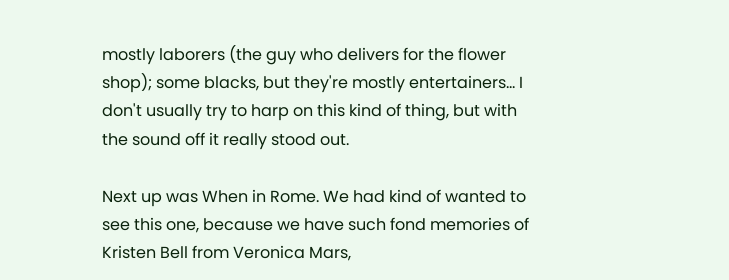mostly laborers (the guy who delivers for the flower shop); some blacks, but they're mostly entertainers... I don't usually try to harp on this kind of thing, but with the sound off it really stood out.

Next up was When in Rome. We had kind of wanted to see this one, because we have such fond memories of Kristen Bell from Veronica Mars,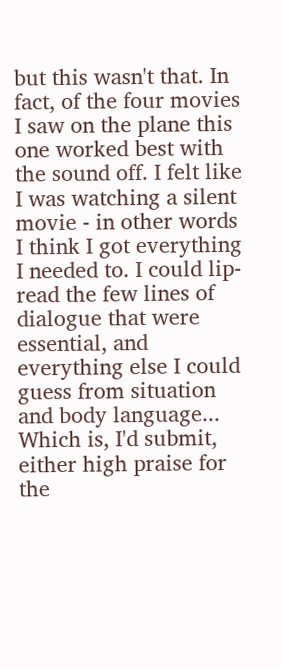but this wasn't that. In fact, of the four movies I saw on the plane this one worked best with the sound off. I felt like I was watching a silent movie - in other words I think I got everything I needed to. I could lip-read the few lines of dialogue that were essential, and everything else I could guess from situation and body language... Which is, I'd submit, either high praise for the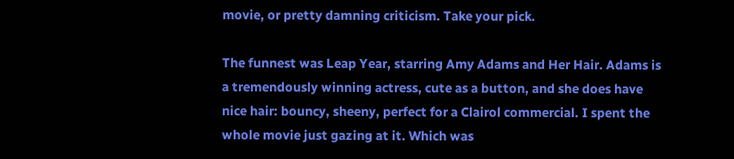movie, or pretty damning criticism. Take your pick.

The funnest was Leap Year, starring Amy Adams and Her Hair. Adams is a tremendously winning actress, cute as a button, and she does have nice hair: bouncy, sheeny, perfect for a Clairol commercial. I spent the whole movie just gazing at it. Which was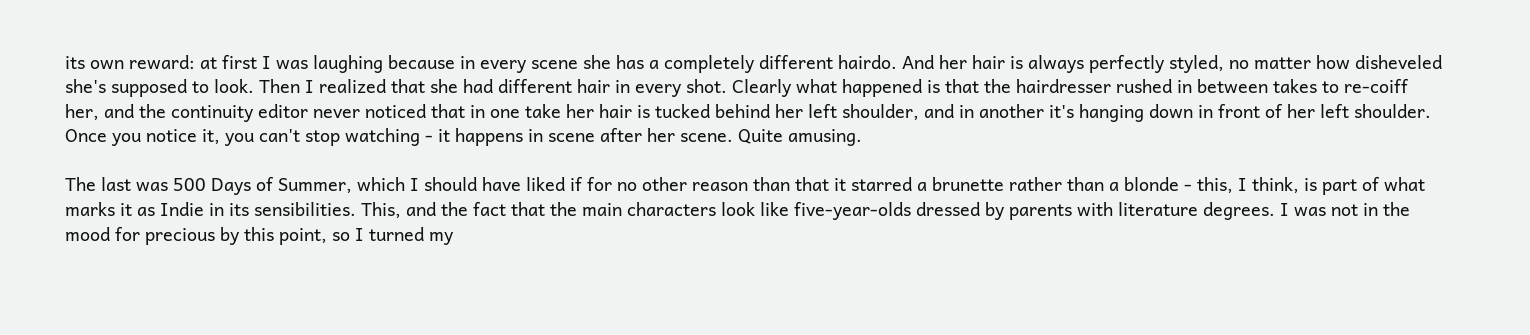its own reward: at first I was laughing because in every scene she has a completely different hairdo. And her hair is always perfectly styled, no matter how disheveled she's supposed to look. Then I realized that she had different hair in every shot. Clearly what happened is that the hairdresser rushed in between takes to re-coiff her, and the continuity editor never noticed that in one take her hair is tucked behind her left shoulder, and in another it's hanging down in front of her left shoulder. Once you notice it, you can't stop watching - it happens in scene after her scene. Quite amusing.

The last was 500 Days of Summer, which I should have liked if for no other reason than that it starred a brunette rather than a blonde - this, I think, is part of what marks it as Indie in its sensibilities. This, and the fact that the main characters look like five-year-olds dressed by parents with literature degrees. I was not in the mood for precious by this point, so I turned my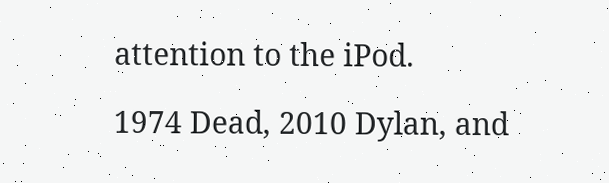attention to the iPod.

1974 Dead, 2010 Dylan, and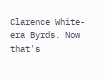Clarence White-era Byrds. Now that's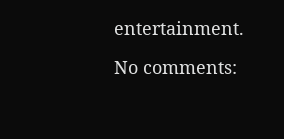entertainment.

No comments: